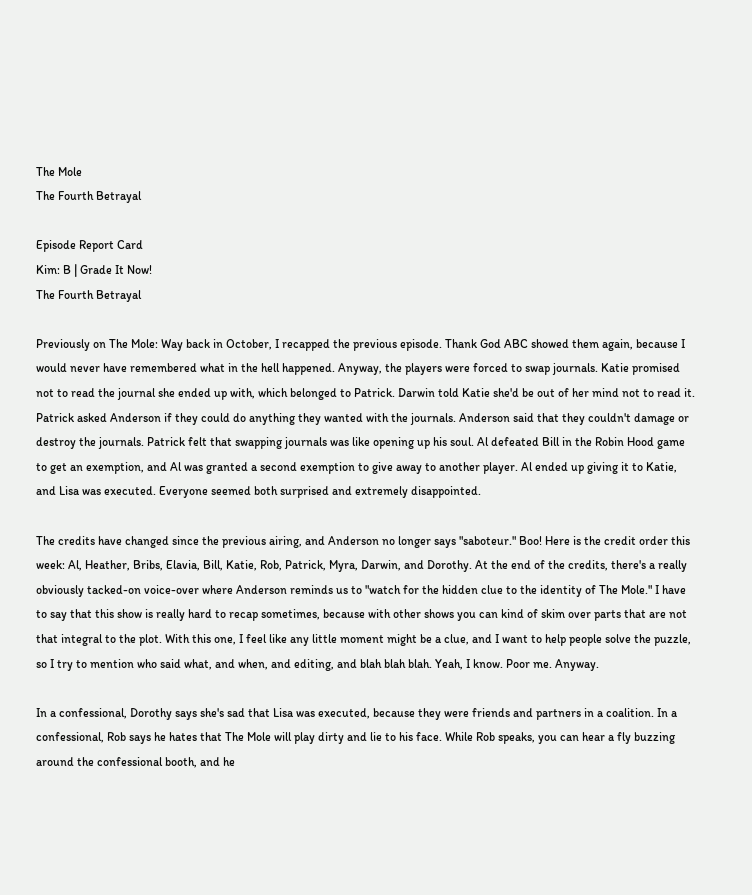The Mole
The Fourth Betrayal

Episode Report Card
Kim: B | Grade It Now!
The Fourth Betrayal

Previously on The Mole: Way back in October, I recapped the previous episode. Thank God ABC showed them again, because I would never have remembered what in the hell happened. Anyway, the players were forced to swap journals. Katie promised not to read the journal she ended up with, which belonged to Patrick. Darwin told Katie she'd be out of her mind not to read it. Patrick asked Anderson if they could do anything they wanted with the journals. Anderson said that they couldn't damage or destroy the journals. Patrick felt that swapping journals was like opening up his soul. Al defeated Bill in the Robin Hood game to get an exemption, and Al was granted a second exemption to give away to another player. Al ended up giving it to Katie, and Lisa was executed. Everyone seemed both surprised and extremely disappointed.

The credits have changed since the previous airing, and Anderson no longer says "saboteur." Boo! Here is the credit order this week: Al, Heather, Bribs, Elavia, Bill, Katie, Rob, Patrick, Myra, Darwin, and Dorothy. At the end of the credits, there's a really obviously tacked-on voice-over where Anderson reminds us to "watch for the hidden clue to the identity of The Mole." I have to say that this show is really hard to recap sometimes, because with other shows you can kind of skim over parts that are not that integral to the plot. With this one, I feel like any little moment might be a clue, and I want to help people solve the puzzle, so I try to mention who said what, and when, and editing, and blah blah blah. Yeah, I know. Poor me. Anyway.

In a confessional, Dorothy says she's sad that Lisa was executed, because they were friends and partners in a coalition. In a confessional, Rob says he hates that The Mole will play dirty and lie to his face. While Rob speaks, you can hear a fly buzzing around the confessional booth, and he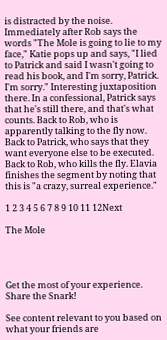is distracted by the noise. Immediately after Rob says the words "The Mole is going to lie to my face," Katie pops up and says, "I lied to Patrick and said I wasn't going to read his book, and I'm sorry, Patrick. I'm sorry." Interesting juxtaposition there. In a confessional, Patrick says that he's still there, and that's what counts. Back to Rob, who is apparently talking to the fly now. Back to Patrick, who says that they want everyone else to be executed. Back to Rob, who kills the fly. Elavia finishes the segment by noting that this is "a crazy, surreal experience."

1 2 3 4 5 6 7 8 9 10 11 12Next

The Mole




Get the most of your experience.
Share the Snark!

See content relevant to you based on what your friends are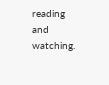reading and watching.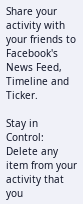Share your activity with your friends to Facebook's News Feed, Timeline and Ticker.

Stay in Control: Delete any item from your activity that you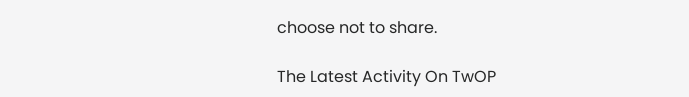choose not to share.

The Latest Activity On TwOP